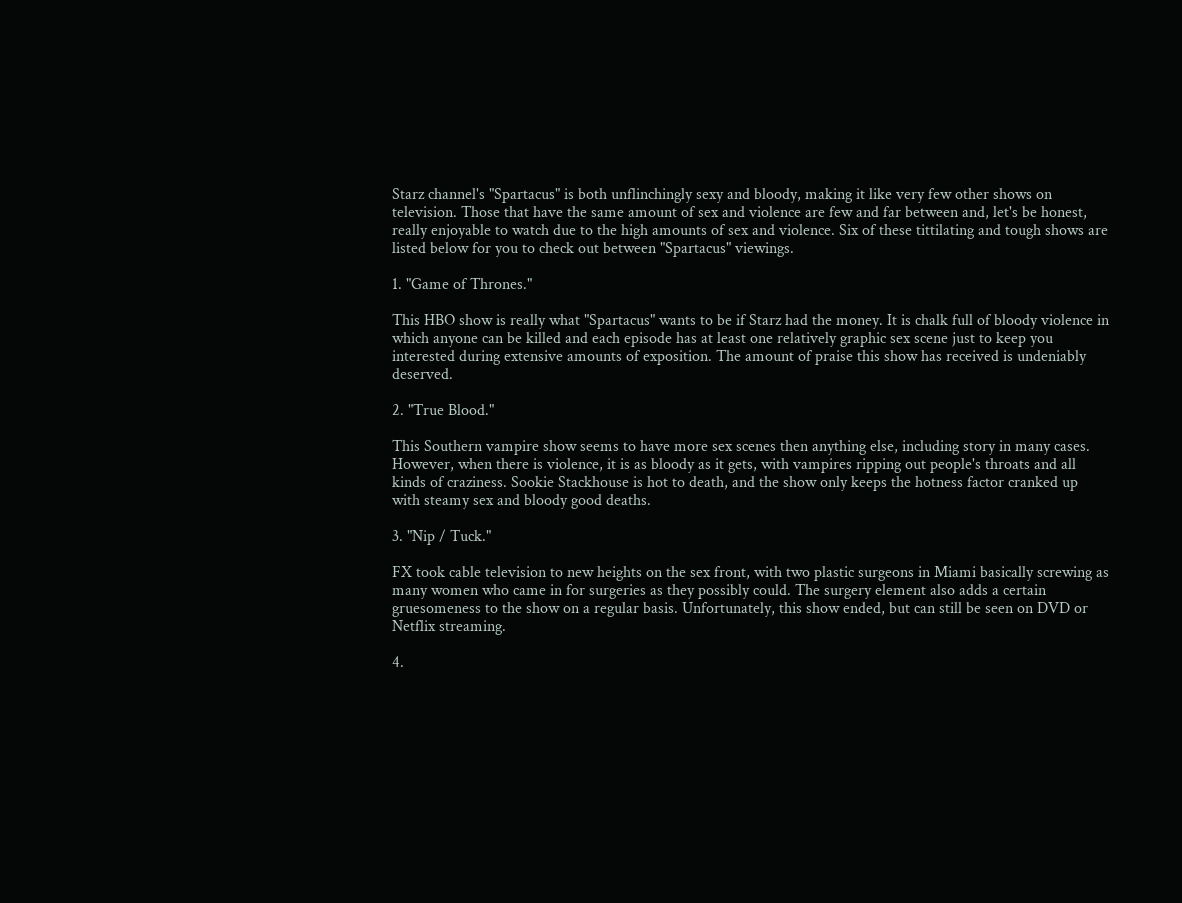Starz channel's "Spartacus" is both unflinchingly sexy and bloody, making it like very few other shows on television. Those that have the same amount of sex and violence are few and far between and, let's be honest, really enjoyable to watch due to the high amounts of sex and violence. Six of these tittilating and tough shows are listed below for you to check out between "Spartacus" viewings.

1. "Game of Thrones."

This HBO show is really what "Spartacus" wants to be if Starz had the money. It is chalk full of bloody violence in which anyone can be killed and each episode has at least one relatively graphic sex scene just to keep you interested during extensive amounts of exposition. The amount of praise this show has received is undeniably deserved.

2. "True Blood."

This Southern vampire show seems to have more sex scenes then anything else, including story in many cases. However, when there is violence, it is as bloody as it gets, with vampires ripping out people's throats and all kinds of craziness. Sookie Stackhouse is hot to death, and the show only keeps the hotness factor cranked up with steamy sex and bloody good deaths.

3. "Nip / Tuck."

FX took cable television to new heights on the sex front, with two plastic surgeons in Miami basically screwing as many women who came in for surgeries as they possibly could. The surgery element also adds a certain gruesomeness to the show on a regular basis. Unfortunately, this show ended, but can still be seen on DVD or Netflix streaming.

4.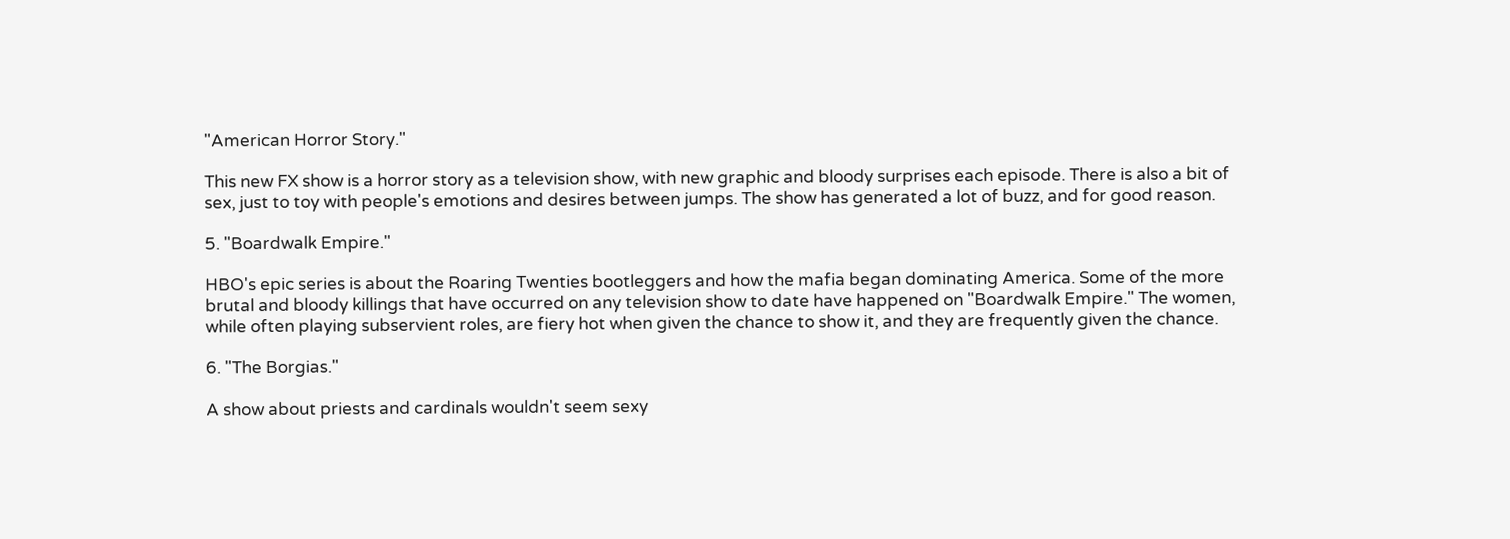"American Horror Story."

This new FX show is a horror story as a television show, with new graphic and bloody surprises each episode. There is also a bit of sex, just to toy with people's emotions and desires between jumps. The show has generated a lot of buzz, and for good reason.

5. "Boardwalk Empire."

HBO's epic series is about the Roaring Twenties bootleggers and how the mafia began dominating America. Some of the more brutal and bloody killings that have occurred on any television show to date have happened on "Boardwalk Empire." The women, while often playing subservient roles, are fiery hot when given the chance to show it, and they are frequently given the chance.

6. "The Borgias."

A show about priests and cardinals wouldn't seem sexy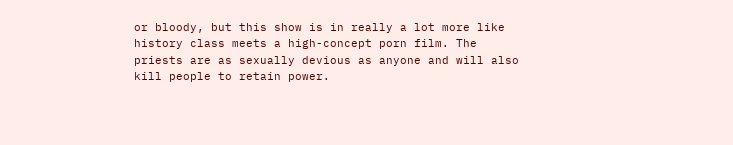or bloody, but this show is in really a lot more like history class meets a high-concept porn film. The priests are as sexually devious as anyone and will also kill people to retain power.